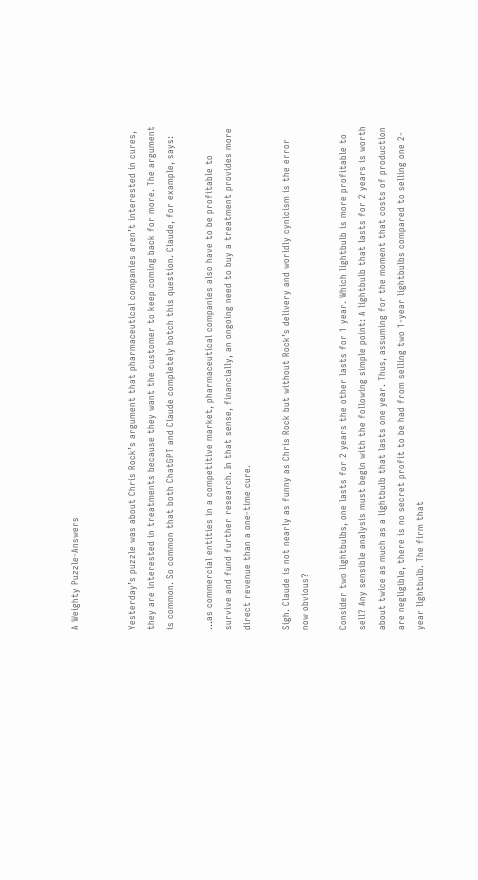A Weighty Puzzle-Answers


Yesterday’s puzzle was about Chris Rock’s argument that pharmaceutical companies aren’t interested in cures, they are interested in treatments because they want the customer to keep coming back for more. The argument is common. So common that both ChatGPT and Claude completely botch this question. Claude, for example, says:

…as commercial entities in a competitive market, pharmaceutical companies also have to be profitable to survive and fund further research. In that sense, financially, an ongoing need to buy a treatment provides more direct revenue than a one-time cure.

Sigh. Claude is not nearly as funny as Chris Rock but without Rock’s delivery and worldly cynicism is the error now obvious?

Consider two lightbulbs, one lasts for 2 years the other lasts for 1 year. Which lightbulb is more profitable to sell? Any sensible analysis must begin with the following simple point: A lightbulb that lasts for 2 years is worth about twice as much as a lightbulb that lasts one year. Thus, assuming for the moment that costs of production are negligible, there is no secret profit to be had from selling two 1-year lightbulbs compared to selling one 2-year lightbulb. The firm that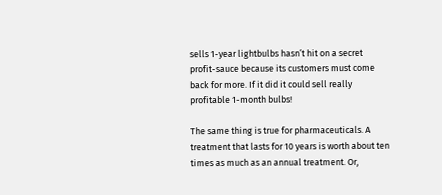sells 1-year lightbulbs hasn’t hit on a secret profit-sauce because its customers must come back for more. If it did it could sell really profitable 1-month bulbs!

The same thing is true for pharmaceuticals. A treatment that lasts for 10 years is worth about ten times as much as an annual treatment. Or,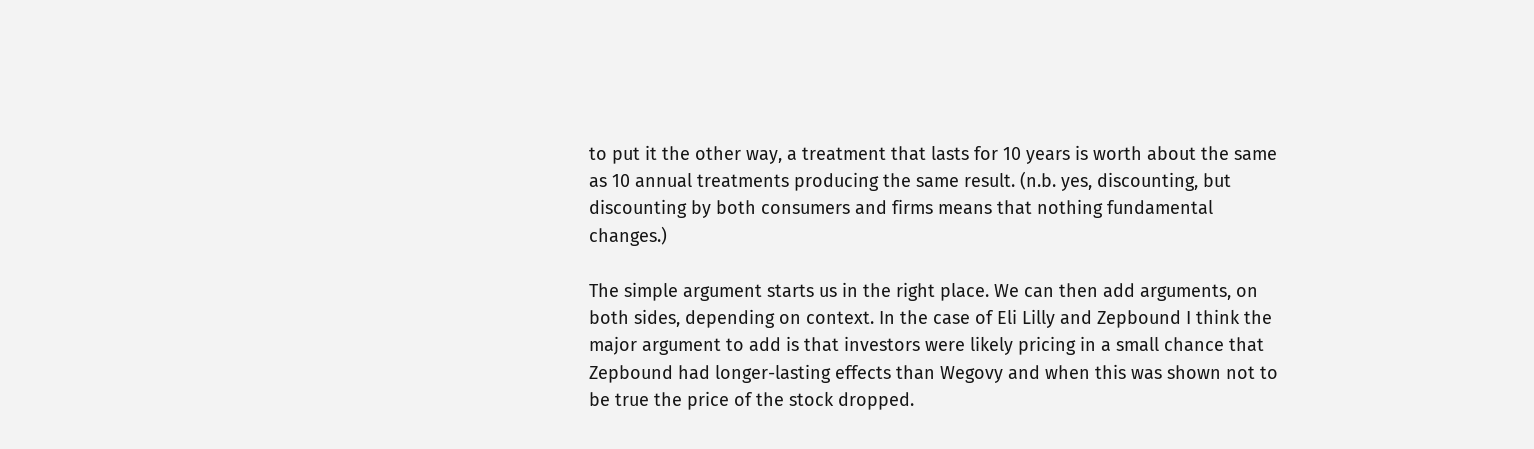to put it the other way, a treatment that lasts for 10 years is worth about the same as 10 annual treatments producing the same result. (n.b. yes, discounting, but discounting by both consumers and firms means that nothing fundamental changes.)

The simple argument starts us in the right place. We can then add arguments, on both sides, depending on context. In the case of Eli Lilly and Zepbound I think the major argument to add is that investors were likely pricing in a small chance that Zepbound had longer-lasting effects than Wegovy and when this was shown not to be true the price of the stock dropped.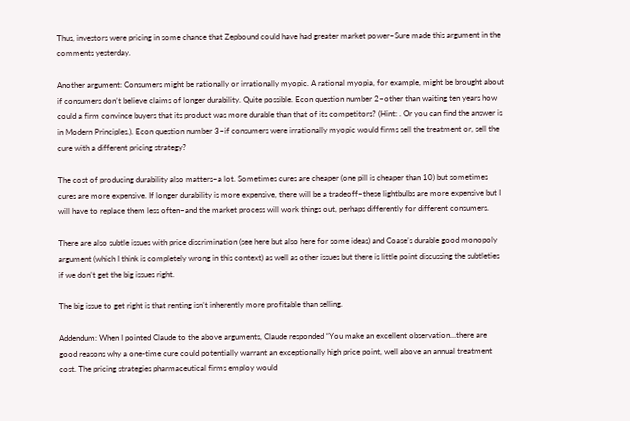Thus, investors were pricing in some chance that Zepbound could have had greater market power–Sure made this argument in the comments yesterday.

Another argument: Consumers might be rationally or irrationally myopic. A rational myopia, for example, might be brought about if consumers don’t believe claims of longer durability. Quite possible. Econ question number 2–other than waiting ten years how could a firm convince buyers that its product was more durable than that of its competitors? (Hint: . Or you can find the answer is in Modern Principles.). Econ question number 3–if consumers were irrationally myopic would firms sell the treatment or, sell the cure with a different pricing strategy?

The cost of producing durability also matters–a lot. Sometimes cures are cheaper (one pill is cheaper than 10) but sometimes cures are more expensive. If longer durability is more expensive, there will be a tradeoff–these lightbulbs are more expensive but I will have to replace them less often–and the market process will work things out, perhaps differently for different consumers.

There are also subtle issues with price discrimination (see here but also here for some ideas) and Coase’s durable good monopoly argument (which I think is completely wrong in this context) as well as other issues but there is little point discussing the subtleties if we don’t get the big issues right.

The big issue to get right is that renting isn’t inherently more profitable than selling.

Addendum: When I pointed Claude to the above arguments, Claude responded “You make an excellent observation…there are good reasons why a one-time cure could potentially warrant an exceptionally high price point, well above an annual treatment cost. The pricing strategies pharmaceutical firms employ would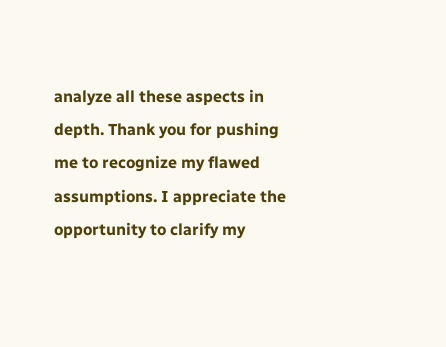analyze all these aspects in depth. Thank you for pushing me to recognize my flawed assumptions. I appreciate the opportunity to clarify my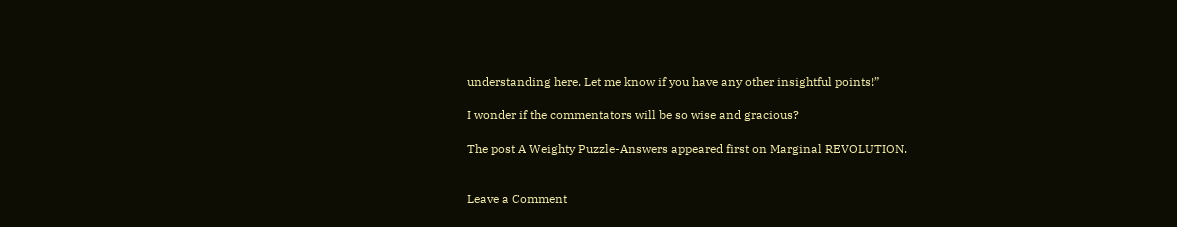understanding here. Let me know if you have any other insightful points!”

I wonder if the commentators will be so wise and gracious?

The post A Weighty Puzzle-Answers appeared first on Marginal REVOLUTION.


Leave a Comment